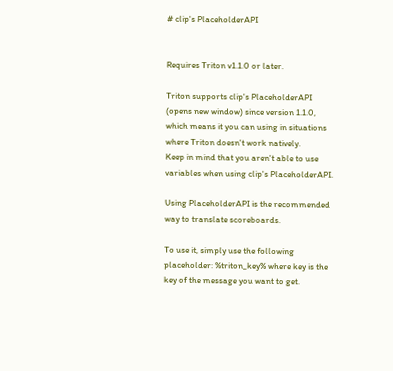# clip's PlaceholderAPI


Requires Triton v1.1.0 or later.

Triton supports clip's PlaceholderAPI (opens new window) since version 1.1.0, which means it you can using in situations where Triton doesn't work natively.
Keep in mind that you aren't able to use variables when using clip's PlaceholderAPI.

Using PlaceholderAPI is the recommended way to translate scoreboards.

To use it, simply use the following placeholder: %triton_key% where key is the key of the message you want to get.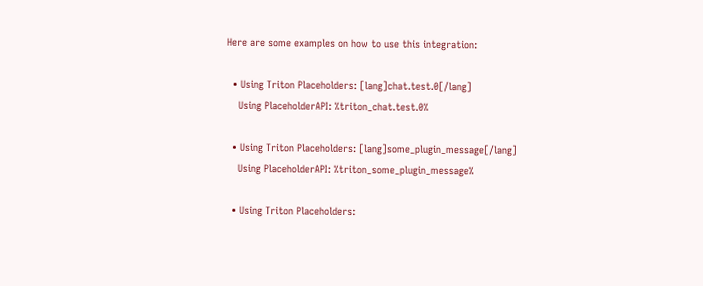Here are some examples on how to use this integration:

  • Using Triton Placeholders: [lang]chat.test.0[/lang]
    Using PlaceholderAPI: %triton_chat.test.0%

  • Using Triton Placeholders: [lang]some_plugin_message[/lang]
    Using PlaceholderAPI: %triton_some_plugin_message%

  • Using Triton Placeholders: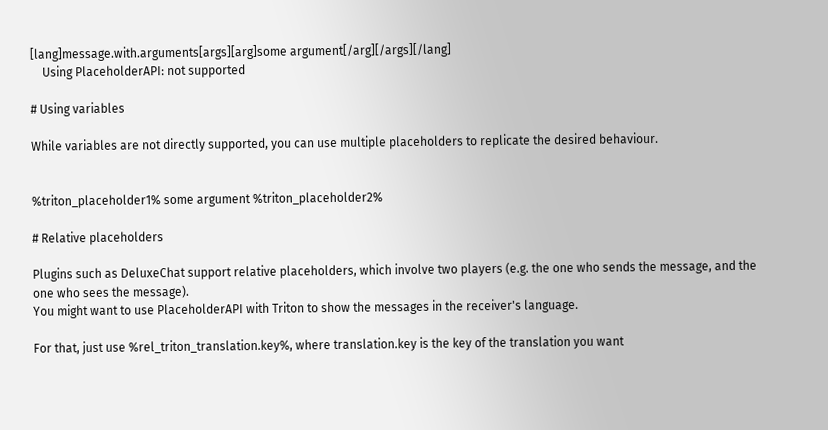[lang]message.with.arguments[args][arg]some argument[/arg][/args][/lang]
    Using PlaceholderAPI: not supported

# Using variables

While variables are not directly supported, you can use multiple placeholders to replicate the desired behaviour.


%triton_placeholder1% some argument %triton_placeholder2%

# Relative placeholders

Plugins such as DeluxeChat support relative placeholders, which involve two players (e.g. the one who sends the message, and the one who sees the message).
You might want to use PlaceholderAPI with Triton to show the messages in the receiver's language.

For that, just use %rel_triton_translation.key%, where translation.key is the key of the translation you want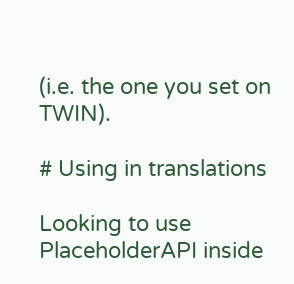(i.e. the one you set on TWIN).

# Using in translations

Looking to use PlaceholderAPI inside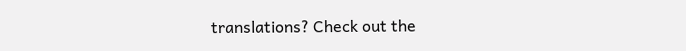translations? Check out the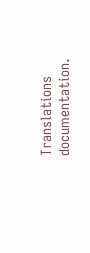Translations documentation.